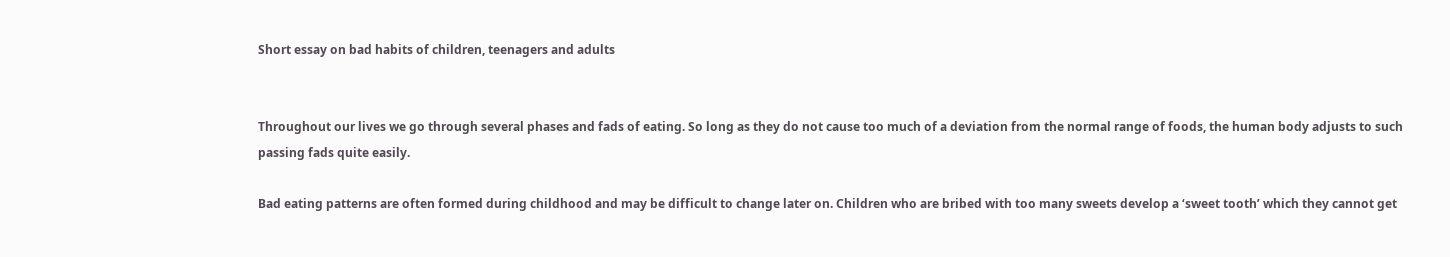Short essay on bad habits of children, teenagers and adults


Throughout our lives we go through several phases and fads of eating. So long as they do not cause too much of a deviation from the normal range of foods, the human body adjusts to such passing fads quite easily.

Bad eating patterns are often formed during childhood and may be difficult to change later on. Children who are bribed with too many sweets develop a ‘sweet tooth’ which they cannot get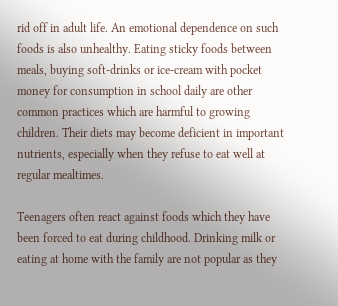rid off in adult life. An emotional dependence on such foods is also unhealthy. Eating sticky foods between meals, buying soft-drinks or ice-cream with pocket money for consumption in school daily are other common practices which are harmful to growing children. Their diets may become deficient in important nutrients, especially when they refuse to eat well at regular mealtimes.

Teenagers often react against foods which they have been forced to eat during childhood. Drinking milk or eating at home with the family are not popular as they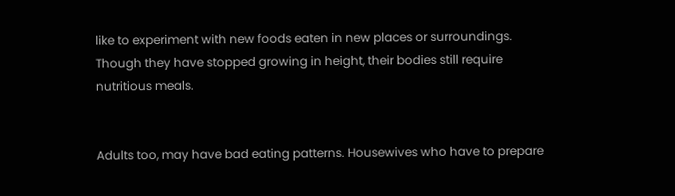like to experiment with new foods eaten in new places or surroundings. Though they have stopped growing in height, their bodies still require nutritious meals.


Adults too, may have bad eating patterns. Housewives who have to prepare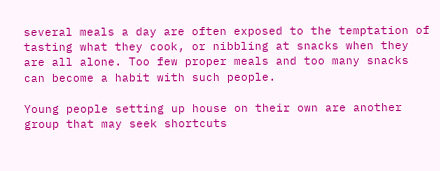several meals a day are often exposed to the temptation of tasting what they cook, or nibbling at snacks when they are all alone. Too few proper meals and too many snacks can become a habit with such people.

Young people setting up house on their own are another group that may seek shortcuts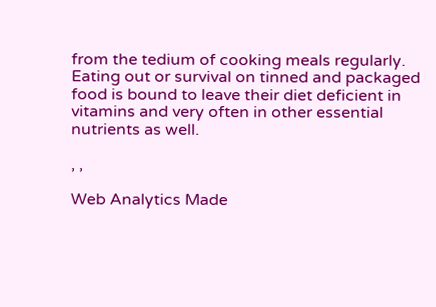from the tedium of cooking meals regularly. Eating out or survival on tinned and packaged food is bound to leave their diet deficient in vitamins and very often in other essential nutrients as well.

, ,

Web Analytics Made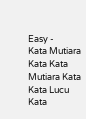Easy -
Kata Mutiara Kata Kata Mutiara Kata Kata Lucu Kata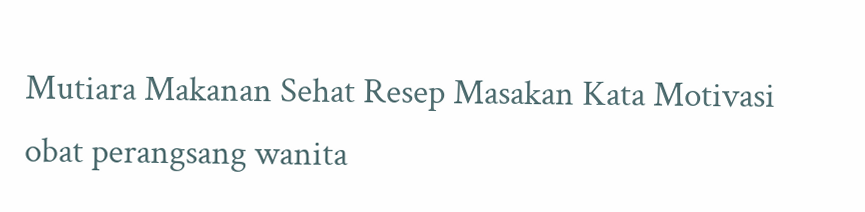Mutiara Makanan Sehat Resep Masakan Kata Motivasi obat perangsang wanita